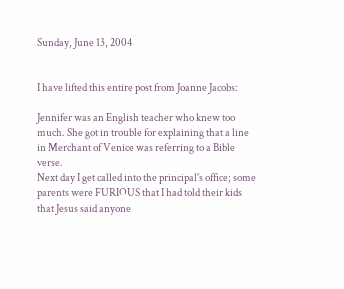Sunday, June 13, 2004


I have lifted this entire post from Joanne Jacobs:

Jennifer was an English teacher who knew too much. She got in trouble for explaining that a line in Merchant of Venice was referring to a Bible verse.
Next day I get called into the principal's office; some parents were FURIOUS that I had told their kids that Jesus said anyone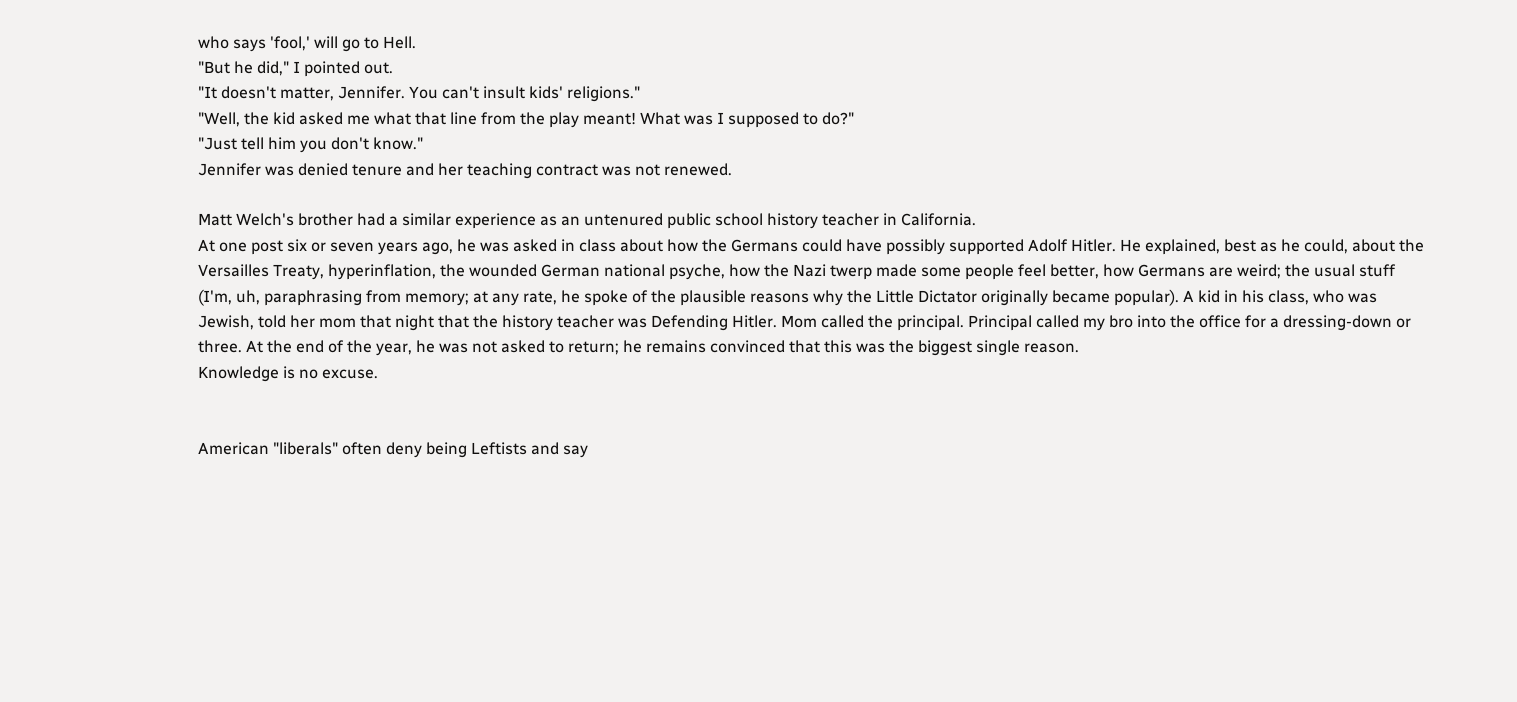who says 'fool,' will go to Hell.
"But he did," I pointed out.
"It doesn't matter, Jennifer. You can't insult kids' religions."
"Well, the kid asked me what that line from the play meant! What was I supposed to do?"
"Just tell him you don't know."
Jennifer was denied tenure and her teaching contract was not renewed.

Matt Welch's brother had a similar experience as an untenured public school history teacher in California.
At one post six or seven years ago, he was asked in class about how the Germans could have possibly supported Adolf Hitler. He explained, best as he could, about the Versailles Treaty, hyperinflation, the wounded German national psyche, how the Nazi twerp made some people feel better, how Germans are weird; the usual stuff (I'm, uh, paraphrasing from memory; at any rate, he spoke of the plausible reasons why the Little Dictator originally became popular). A kid in his class, who was Jewish, told her mom that night that the history teacher was Defending Hitler. Mom called the principal. Principal called my bro into the office for a dressing-down or three. At the end of the year, he was not asked to return; he remains convinced that this was the biggest single reason.
Knowledge is no excuse.


American "liberals" often deny being Leftists and say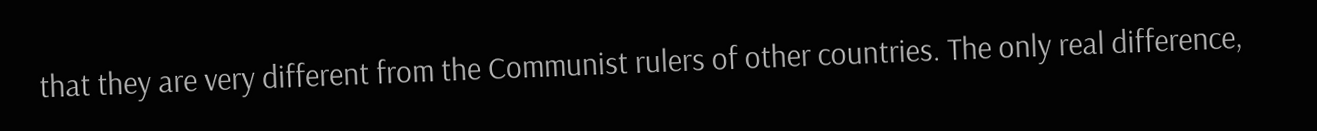that they are very different from the Communist rulers of other countries. The only real difference,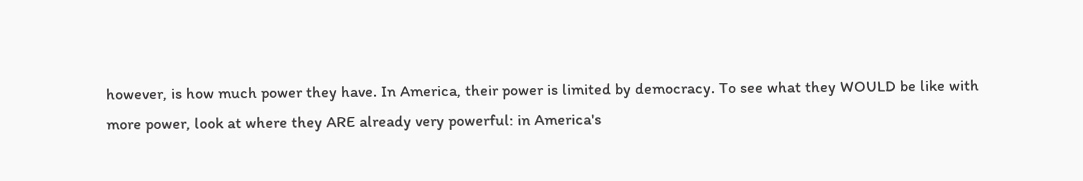however, is how much power they have. In America, their power is limited by democracy. To see what they WOULD be like with more power, look at where they ARE already very powerful: in America's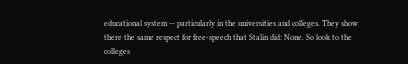educational system -- particularly in the universities and colleges. They show there the same respect for free-speech that Stalin did: None. So look to the colleges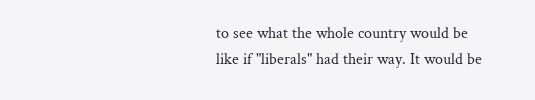to see what the whole country would be like if "liberals" had their way. It would be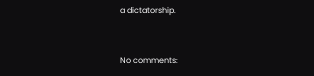a dictatorship.


No comments: